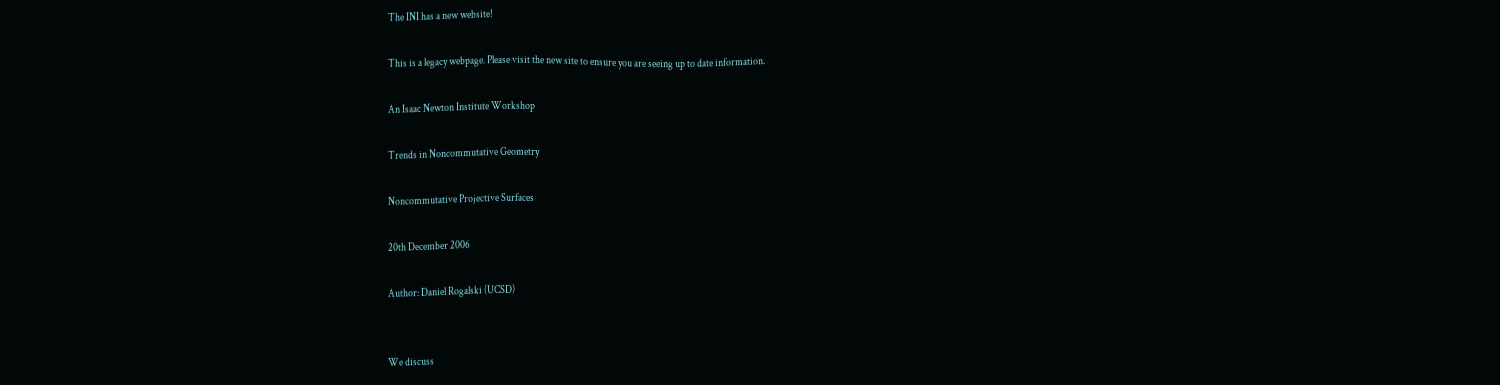The INI has a new website!

This is a legacy webpage. Please visit the new site to ensure you are seeing up to date information.

An Isaac Newton Institute Workshop

Trends in Noncommutative Geometry

Noncommutative Projective Surfaces

20th December 2006

Author: Daniel Rogalski (UCSD)


We discuss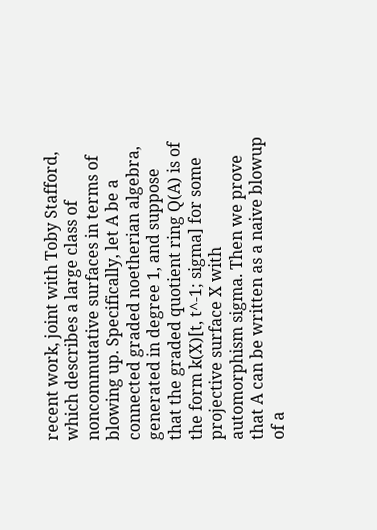recent work, joint with Toby Stafford, which describes a large class of noncommutative surfaces in terms of blowing up. Specifically, let A be a connected graded noetherian algebra, generated in degree 1, and suppose that the graded quotient ring Q(A) is of the form k(X)[t, t^-1; sigma] for some projective surface X with automorphism sigma. Then we prove that A can be written as a naive blowup of a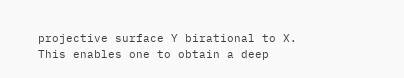projective surface Y birational to X. This enables one to obtain a deep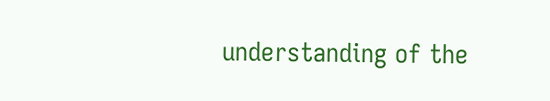understanding of the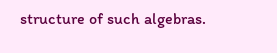structure of such algebras.